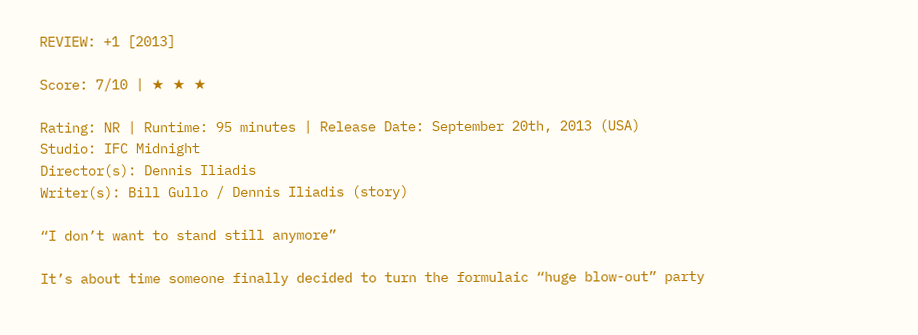REVIEW: +1 [2013]

Score: 7/10 | ★ ★ ★

Rating: NR | Runtime: 95 minutes | Release Date: September 20th, 2013 (USA)
Studio: IFC Midnight
Director(s): Dennis Iliadis
Writer(s): Bill Gullo / Dennis Iliadis (story)

“I don’t want to stand still anymore”

It’s about time someone finally decided to turn the formulaic “huge blow-out” party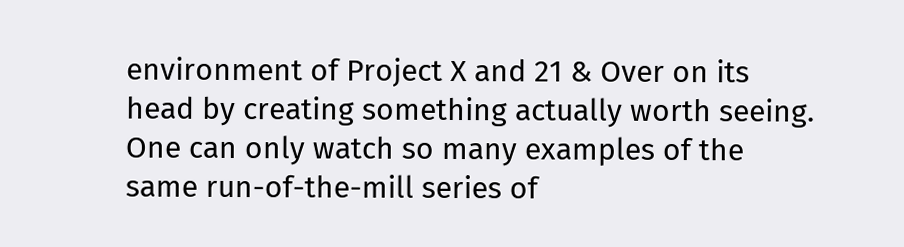environment of Project X and 21 & Over on its head by creating something actually worth seeing. One can only watch so many examples of the same run-of-the-mill series of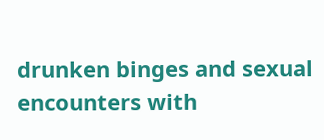drunken binges and sexual encounters with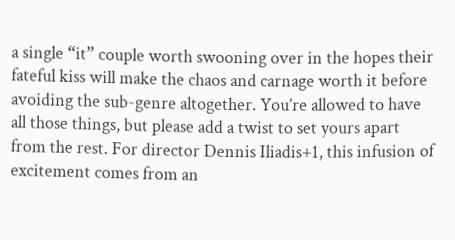a single “it” couple worth swooning over in the hopes their fateful kiss will make the chaos and carnage worth it before avoiding the sub-genre altogether. You’re allowed to have all those things, but please add a twist to set yours apart from the rest. For director Dennis Iliadis+1, this infusion of excitement comes from an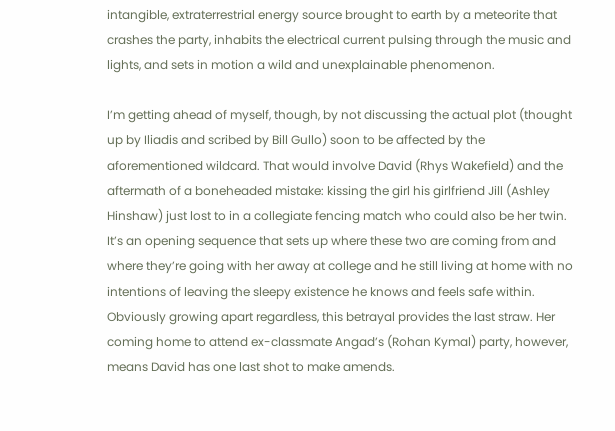intangible, extraterrestrial energy source brought to earth by a meteorite that crashes the party, inhabits the electrical current pulsing through the music and lights, and sets in motion a wild and unexplainable phenomenon.

I’m getting ahead of myself, though, by not discussing the actual plot (thought up by Iliadis and scribed by Bill Gullo) soon to be affected by the aforementioned wildcard. That would involve David (Rhys Wakefield) and the aftermath of a boneheaded mistake: kissing the girl his girlfriend Jill (Ashley Hinshaw) just lost to in a collegiate fencing match who could also be her twin. It’s an opening sequence that sets up where these two are coming from and where they’re going with her away at college and he still living at home with no intentions of leaving the sleepy existence he knows and feels safe within. Obviously growing apart regardless, this betrayal provides the last straw. Her coming home to attend ex-classmate Angad’s (Rohan Kymal) party, however, means David has one last shot to make amends.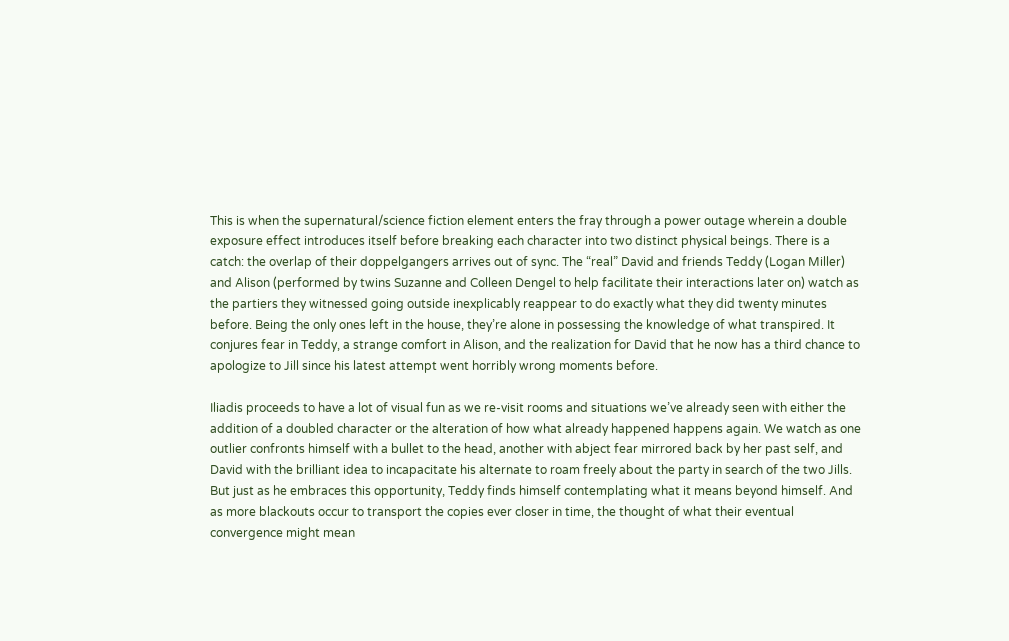This is when the supernatural/science fiction element enters the fray through a power outage wherein a double exposure effect introduces itself before breaking each character into two distinct physical beings. There is a catch: the overlap of their doppelgangers arrives out of sync. The “real” David and friends Teddy (Logan Miller) and Alison (performed by twins Suzanne and Colleen Dengel to help facilitate their interactions later on) watch as the partiers they witnessed going outside inexplicably reappear to do exactly what they did twenty minutes before. Being the only ones left in the house, they’re alone in possessing the knowledge of what transpired. It conjures fear in Teddy, a strange comfort in Alison, and the realization for David that he now has a third chance to apologize to Jill since his latest attempt went horribly wrong moments before.

Iliadis proceeds to have a lot of visual fun as we re-visit rooms and situations we’ve already seen with either the addition of a doubled character or the alteration of how what already happened happens again. We watch as one outlier confronts himself with a bullet to the head, another with abject fear mirrored back by her past self, and David with the brilliant idea to incapacitate his alternate to roam freely about the party in search of the two Jills. But just as he embraces this opportunity, Teddy finds himself contemplating what it means beyond himself. And as more blackouts occur to transport the copies ever closer in time, the thought of what their eventual convergence might mean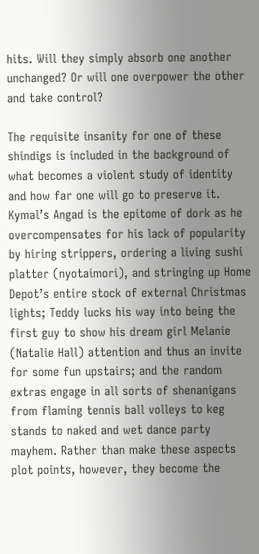hits. Will they simply absorb one another unchanged? Or will one overpower the other and take control?

The requisite insanity for one of these shindigs is included in the background of what becomes a violent study of identity and how far one will go to preserve it. Kymal’s Angad is the epitome of dork as he overcompensates for his lack of popularity by hiring strippers, ordering a living sushi platter (nyotaimori), and stringing up Home Depot’s entire stock of external Christmas lights; Teddy lucks his way into being the first guy to show his dream girl Melanie (Natalie Hall) attention and thus an invite for some fun upstairs; and the random extras engage in all sorts of shenanigans from flaming tennis ball volleys to keg stands to naked and wet dance party mayhem. Rather than make these aspects plot points, however, they become the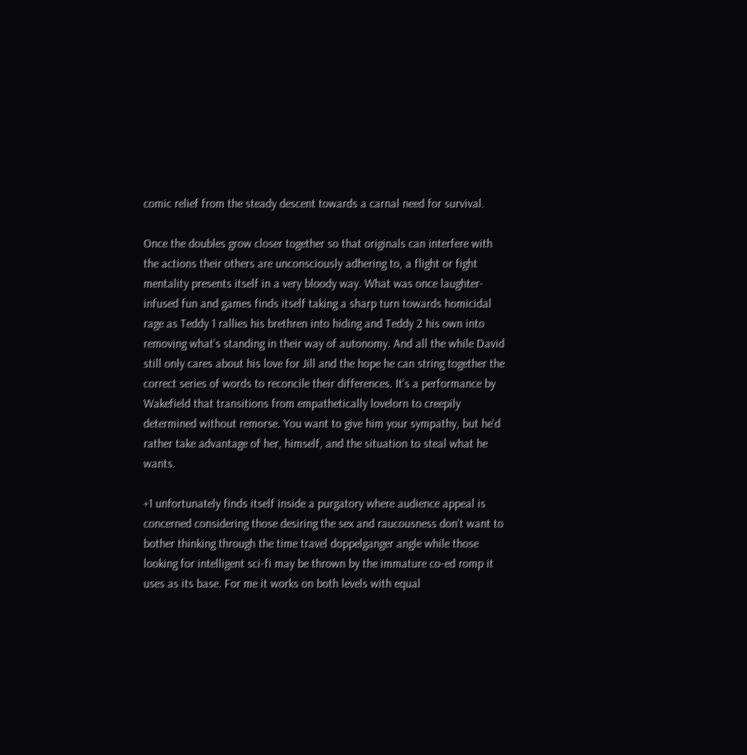comic relief from the steady descent towards a carnal need for survival.

Once the doubles grow closer together so that originals can interfere with the actions their others are unconsciously adhering to, a flight or fight mentality presents itself in a very bloody way. What was once laughter-infused fun and games finds itself taking a sharp turn towards homicidal rage as Teddy 1 rallies his brethren into hiding and Teddy 2 his own into removing what’s standing in their way of autonomy. And all the while David still only cares about his love for Jill and the hope he can string together the correct series of words to reconcile their differences. It’s a performance by Wakefield that transitions from empathetically lovelorn to creepily determined without remorse. You want to give him your sympathy, but he’d rather take advantage of her, himself, and the situation to steal what he wants.

+1 unfortunately finds itself inside a purgatory where audience appeal is concerned considering those desiring the sex and raucousness don’t want to bother thinking through the time travel doppelganger angle while those looking for intelligent sci-fi may be thrown by the immature co-ed romp it uses as its base. For me it works on both levels with equal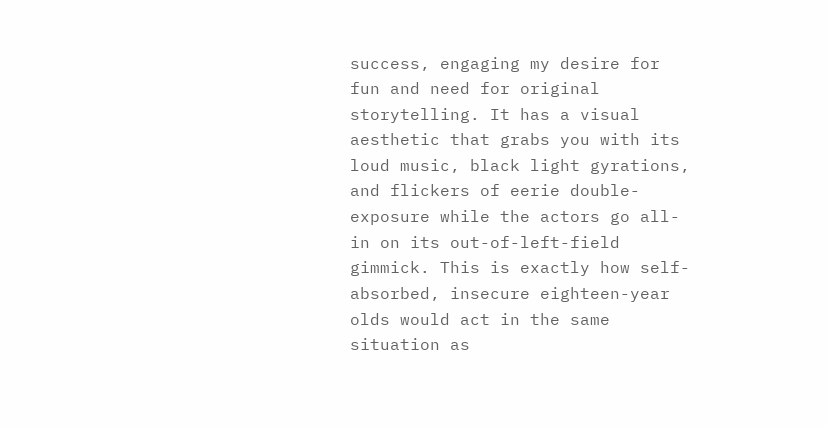success, engaging my desire for fun and need for original storytelling. It has a visual aesthetic that grabs you with its loud music, black light gyrations, and flickers of eerie double-exposure while the actors go all-in on its out-of-left-field gimmick. This is exactly how self-absorbed, insecure eighteen-year olds would act in the same situation as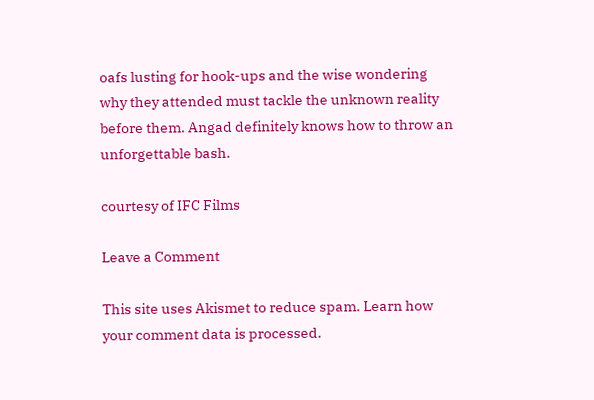oafs lusting for hook-ups and the wise wondering why they attended must tackle the unknown reality before them. Angad definitely knows how to throw an unforgettable bash.

courtesy of IFC Films

Leave a Comment

This site uses Akismet to reduce spam. Learn how your comment data is processed.